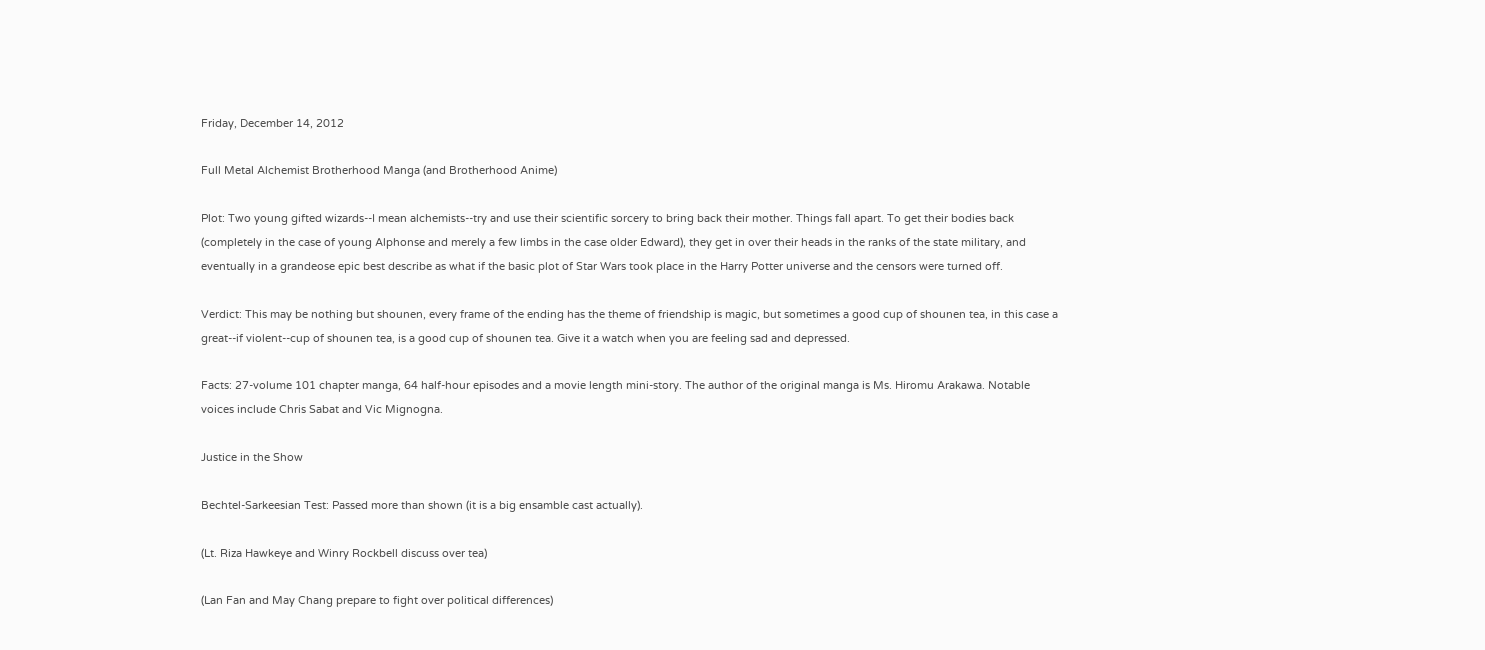Friday, December 14, 2012

Full Metal Alchemist Brotherhood Manga (and Brotherhood Anime)

Plot: Two young gifted wizards--I mean alchemists--try and use their scientific sorcery to bring back their mother. Things fall apart. To get their bodies back (completely in the case of young Alphonse and merely a few limbs in the case older Edward), they get in over their heads in the ranks of the state military, and eventually in a grandeose epic best describe as what if the basic plot of Star Wars took place in the Harry Potter universe and the censors were turned off.

Verdict: This may be nothing but shounen, every frame of the ending has the theme of friendship is magic, but sometimes a good cup of shounen tea, in this case a great--if violent--cup of shounen tea, is a good cup of shounen tea. Give it a watch when you are feeling sad and depressed.

Facts: 27-volume 101 chapter manga, 64 half-hour episodes and a movie length mini-story. The author of the original manga is Ms. Hiromu Arakawa. Notable voices include Chris Sabat and Vic Mignogna.

Justice in the Show

Bechtel-Sarkeesian Test: Passed more than shown (it is a big ensamble cast actually).

(Lt. Riza Hawkeye and Winry Rockbell discuss over tea)

(Lan Fan and May Chang prepare to fight over political differences)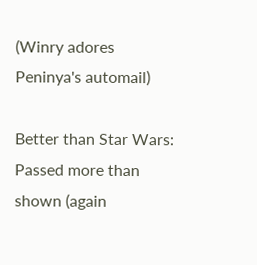(Winry adores Peninya's automail)

Better than Star Wars: Passed more than shown (again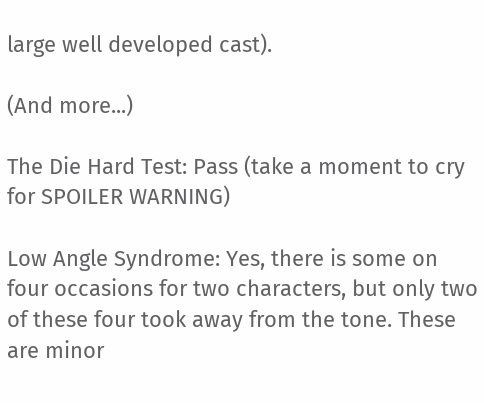large well developed cast).

(And more...)

The Die Hard Test: Pass (take a moment to cry for SPOILER WARNING)

Low Angle Syndrome: Yes, there is some on four occasions for two characters, but only two of these four took away from the tone. These are minor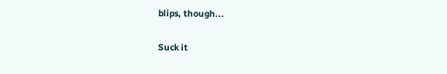blips, though...

Suck it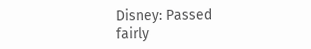Disney: Passed fairly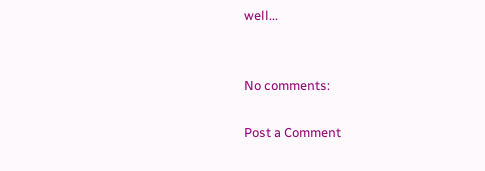well...


No comments:

Post a Comment